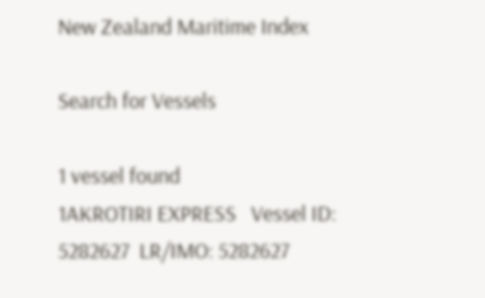New Zealand Maritime Index

Search for Vessels

1 vessel found
1AKROTIRI EXPRESS   Vessel ID: 5282627  LR/IMO: 5282627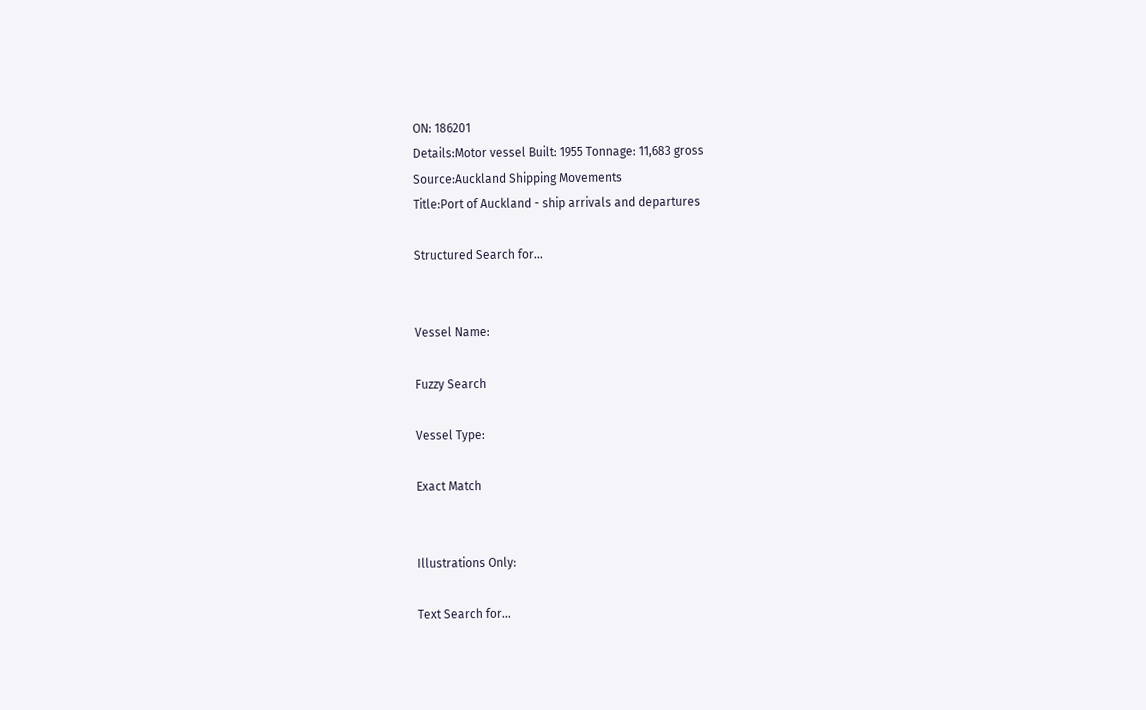ON: 186201
Details:Motor vessel Built: 1955 Tonnage: 11,683 gross
Source:Auckland Shipping Movements
Title:Port of Auckland - ship arrivals and departures

Structured Search for...


Vessel Name:

Fuzzy Search

Vessel Type:

Exact Match


Illustrations Only:

Text Search for...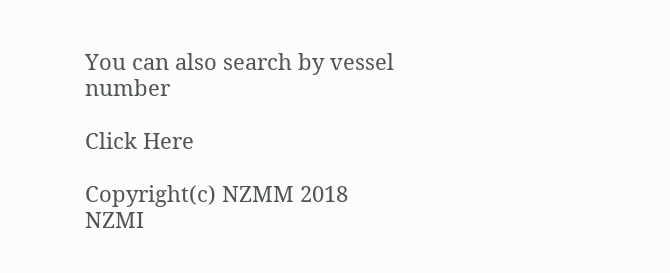You can also search by vessel number

Click Here

Copyright(c) NZMM 2018 NZMI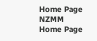Home Page NZMM Home Page